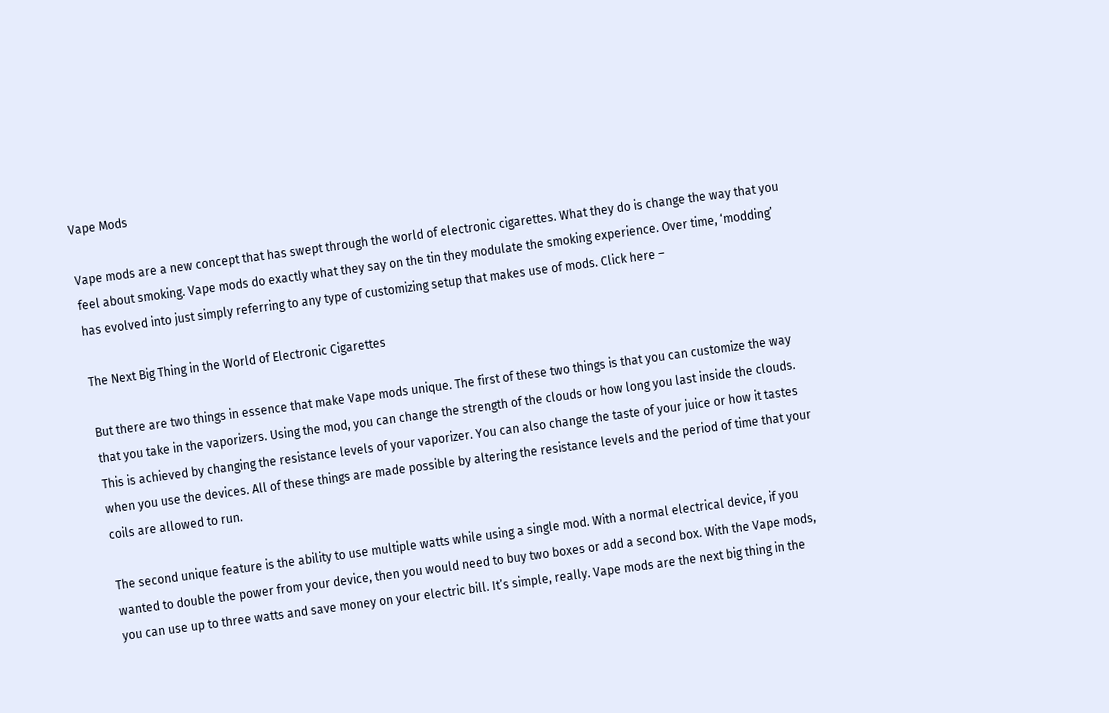Vape Mods

Vape mods are a new concept that has swept through the world of electronic cigarettes. What they do is change the way that you feel about smoking. Vape mods do exactly what they say on the tin they modulate the smoking experience. Over time, ‘modding’ has evolved into just simply referring to any type of customizing setup that makes use of mods. Click here –

The Next Big Thing in the World of Electronic Cigarettes

But there are two things in essence that make Vape mods unique. The first of these two things is that you can customize the way that you take in the vaporizers. Using the mod, you can change the strength of the clouds or how long you last inside the clouds. This is achieved by changing the resistance levels of your vaporizer. You can also change the taste of your juice or how it tastes when you use the devices. All of these things are made possible by altering the resistance levels and the period of time that your coils are allowed to run.

The second unique feature is the ability to use multiple watts while using a single mod. With a normal electrical device, if you wanted to double the power from your device, then you would need to buy two boxes or add a second box. With the Vape mods, you can use up to three watts and save money on your electric bill. It’s simple, really. Vape mods are the next big thing in the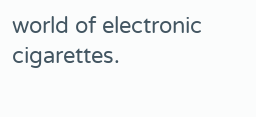world of electronic cigarettes.